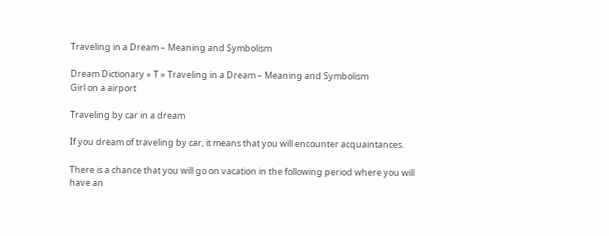Traveling in a Dream – Meaning and Symbolism

Dream Dictionary » T » Traveling in a Dream – Meaning and Symbolism
Girl on a airport

Traveling by car in a dream

If you dream of traveling by car, it means that you will encounter acquaintances.

There is a chance that you will go on vacation in the following period where you will have an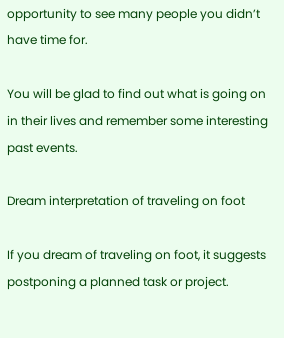opportunity to see many people you didn’t have time for.

You will be glad to find out what is going on in their lives and remember some interesting past events.

Dream interpretation of traveling on foot

If you dream of traveling on foot, it suggests postponing a planned task or project.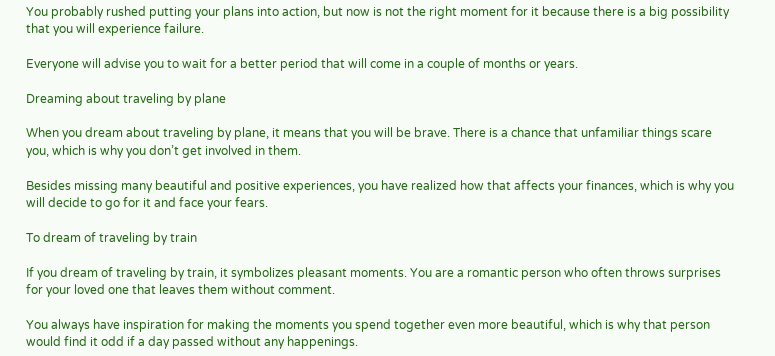You probably rushed putting your plans into action, but now is not the right moment for it because there is a big possibility that you will experience failure.

Everyone will advise you to wait for a better period that will come in a couple of months or years.

Dreaming about traveling by plane

When you dream about traveling by plane, it means that you will be brave. There is a chance that unfamiliar things scare you, which is why you don’t get involved in them.

Besides missing many beautiful and positive experiences, you have realized how that affects your finances, which is why you will decide to go for it and face your fears.

To dream of traveling by train

If you dream of traveling by train, it symbolizes pleasant moments. You are a romantic person who often throws surprises for your loved one that leaves them without comment.

You always have inspiration for making the moments you spend together even more beautiful, which is why that person would find it odd if a day passed without any happenings.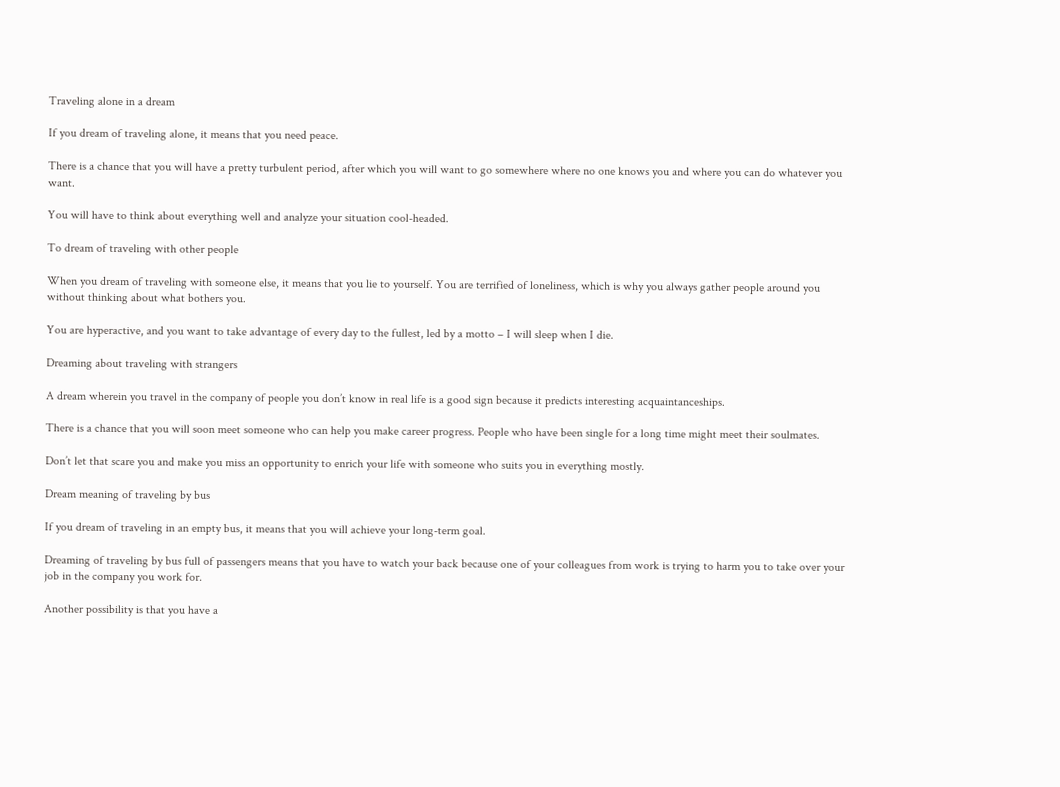Traveling alone in a dream

If you dream of traveling alone, it means that you need peace.

There is a chance that you will have a pretty turbulent period, after which you will want to go somewhere where no one knows you and where you can do whatever you want.

You will have to think about everything well and analyze your situation cool-headed.

To dream of traveling with other people

When you dream of traveling with someone else, it means that you lie to yourself. You are terrified of loneliness, which is why you always gather people around you without thinking about what bothers you.

You are hyperactive, and you want to take advantage of every day to the fullest, led by a motto – I will sleep when I die.

Dreaming about traveling with strangers

A dream wherein you travel in the company of people you don’t know in real life is a good sign because it predicts interesting acquaintanceships.

There is a chance that you will soon meet someone who can help you make career progress. People who have been single for a long time might meet their soulmates.

Don’t let that scare you and make you miss an opportunity to enrich your life with someone who suits you in everything mostly.

Dream meaning of traveling by bus

If you dream of traveling in an empty bus, it means that you will achieve your long-term goal.

Dreaming of traveling by bus full of passengers means that you have to watch your back because one of your colleagues from work is trying to harm you to take over your job in the company you work for.

Another possibility is that you have a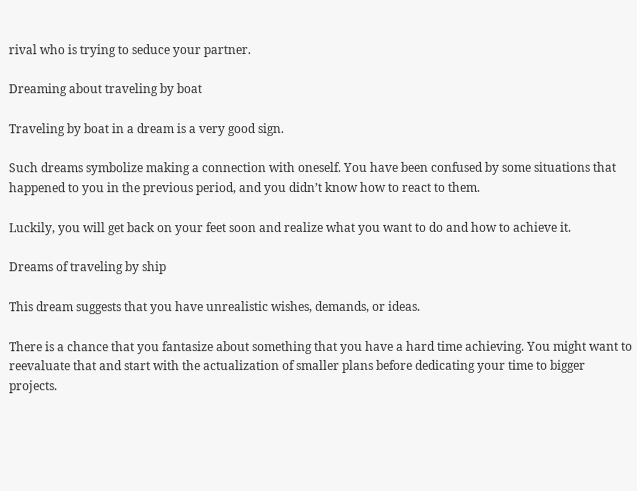rival who is trying to seduce your partner.

Dreaming about traveling by boat

Traveling by boat in a dream is a very good sign.

Such dreams symbolize making a connection with oneself. You have been confused by some situations that happened to you in the previous period, and you didn’t know how to react to them.

Luckily, you will get back on your feet soon and realize what you want to do and how to achieve it.

Dreams of traveling by ship

This dream suggests that you have unrealistic wishes, demands, or ideas.

There is a chance that you fantasize about something that you have a hard time achieving. You might want to reevaluate that and start with the actualization of smaller plans before dedicating your time to bigger projects.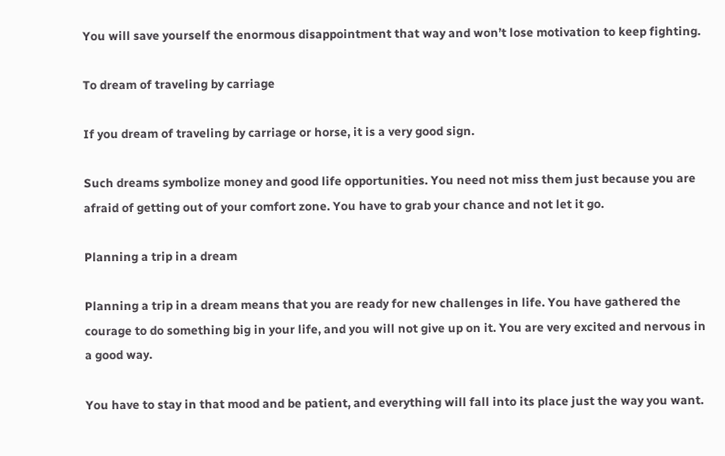You will save yourself the enormous disappointment that way and won’t lose motivation to keep fighting.

To dream of traveling by carriage

If you dream of traveling by carriage or horse, it is a very good sign.

Such dreams symbolize money and good life opportunities. You need not miss them just because you are afraid of getting out of your comfort zone. You have to grab your chance and not let it go.

Planning a trip in a dream

Planning a trip in a dream means that you are ready for new challenges in life. You have gathered the courage to do something big in your life, and you will not give up on it. You are very excited and nervous in a good way.

You have to stay in that mood and be patient, and everything will fall into its place just the way you want.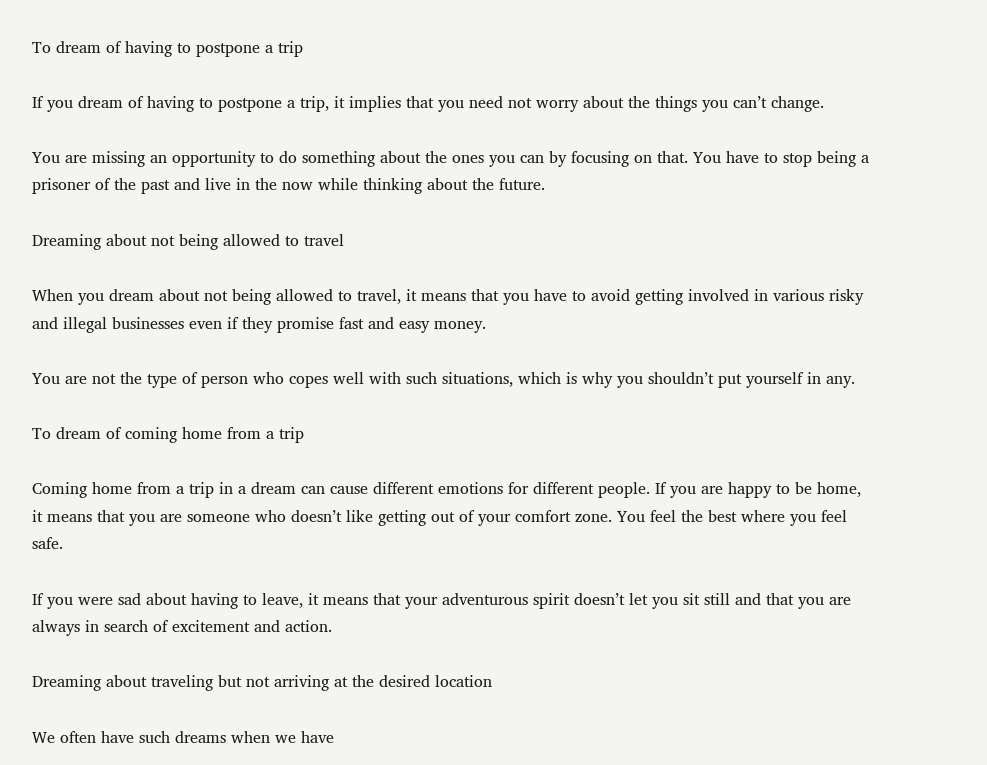To dream of having to postpone a trip

If you dream of having to postpone a trip, it implies that you need not worry about the things you can’t change.

You are missing an opportunity to do something about the ones you can by focusing on that. You have to stop being a prisoner of the past and live in the now while thinking about the future.

Dreaming about not being allowed to travel

When you dream about not being allowed to travel, it means that you have to avoid getting involved in various risky and illegal businesses even if they promise fast and easy money.

You are not the type of person who copes well with such situations, which is why you shouldn’t put yourself in any.

To dream of coming home from a trip

Coming home from a trip in a dream can cause different emotions for different people. If you are happy to be home, it means that you are someone who doesn’t like getting out of your comfort zone. You feel the best where you feel safe.

If you were sad about having to leave, it means that your adventurous spirit doesn’t let you sit still and that you are always in search of excitement and action.

Dreaming about traveling but not arriving at the desired location

We often have such dreams when we have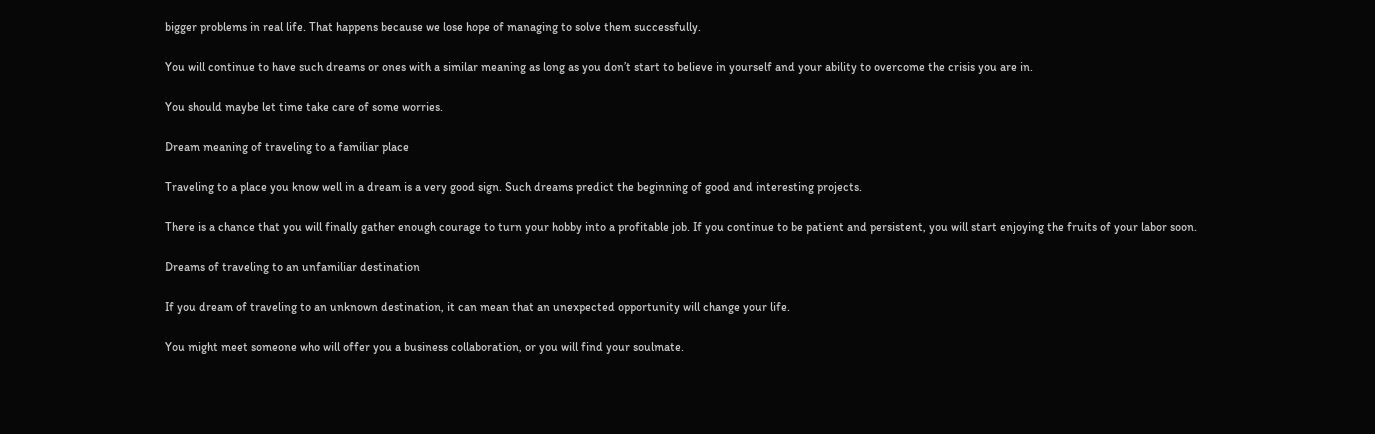bigger problems in real life. That happens because we lose hope of managing to solve them successfully.

You will continue to have such dreams or ones with a similar meaning as long as you don’t start to believe in yourself and your ability to overcome the crisis you are in.

You should maybe let time take care of some worries.

Dream meaning of traveling to a familiar place

Traveling to a place you know well in a dream is a very good sign. Such dreams predict the beginning of good and interesting projects.

There is a chance that you will finally gather enough courage to turn your hobby into a profitable job. If you continue to be patient and persistent, you will start enjoying the fruits of your labor soon.

Dreams of traveling to an unfamiliar destination

If you dream of traveling to an unknown destination, it can mean that an unexpected opportunity will change your life.

You might meet someone who will offer you a business collaboration, or you will find your soulmate.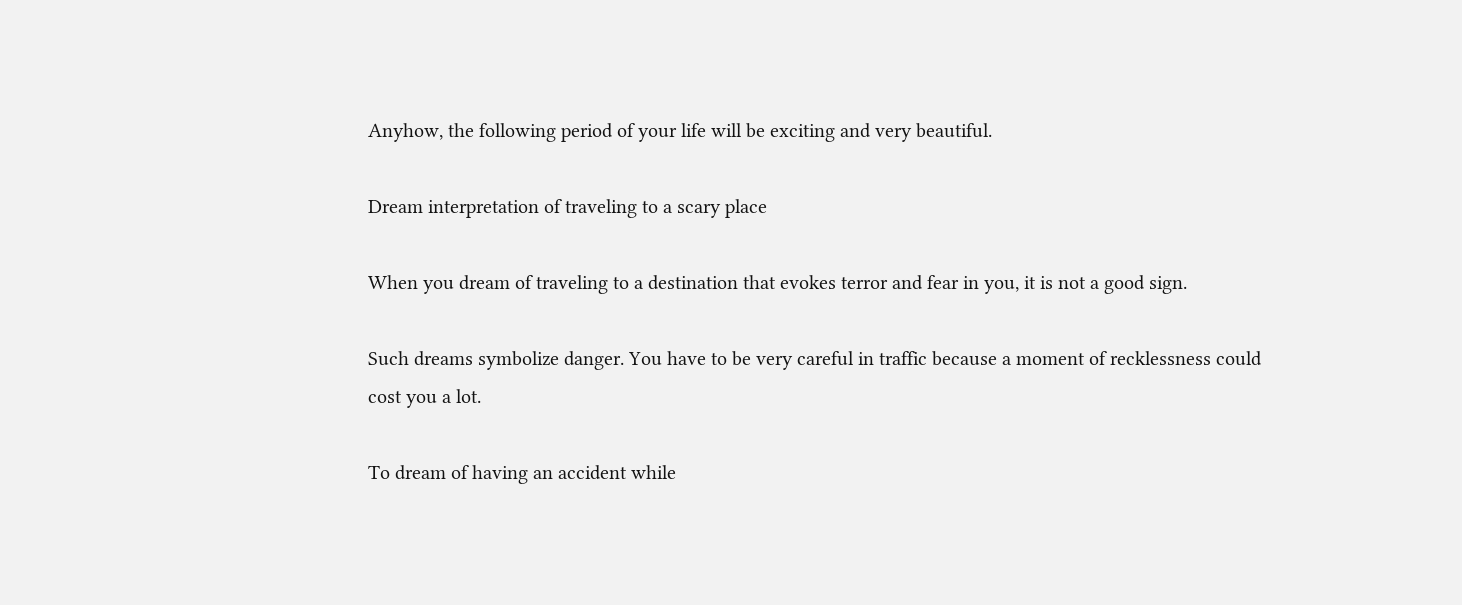Anyhow, the following period of your life will be exciting and very beautiful.

Dream interpretation of traveling to a scary place

When you dream of traveling to a destination that evokes terror and fear in you, it is not a good sign.

Such dreams symbolize danger. You have to be very careful in traffic because a moment of recklessness could cost you a lot.

To dream of having an accident while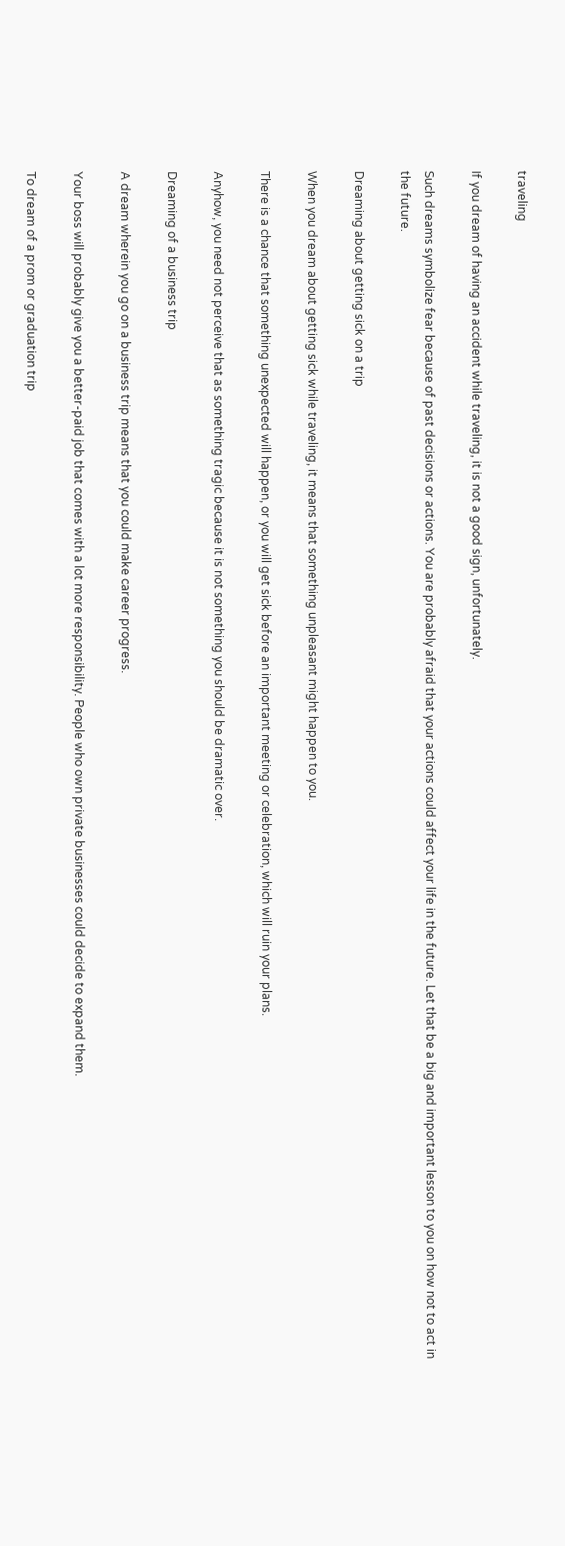traveling

If you dream of having an accident while traveling, it is not a good sign, unfortunately.

Such dreams symbolize fear because of past decisions or actions. You are probably afraid that your actions could affect your life in the future. Let that be a big and important lesson to you on how not to act in the future.

Dreaming about getting sick on a trip

When you dream about getting sick while traveling, it means that something unpleasant might happen to you.

There is a chance that something unexpected will happen, or you will get sick before an important meeting or celebration, which will ruin your plans.

Anyhow, you need not perceive that as something tragic because it is not something you should be dramatic over.

Dreaming of a business trip

A dream wherein you go on a business trip means that you could make career progress.

Your boss will probably give you a better-paid job that comes with a lot more responsibility. People who own private businesses could decide to expand them.

To dream of a prom or graduation trip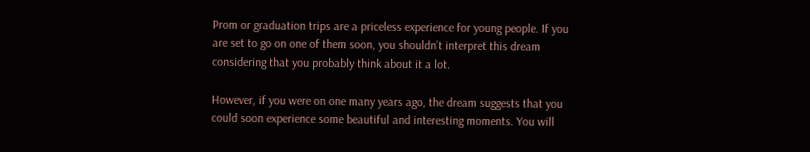Prom or graduation trips are a priceless experience for young people. If you are set to go on one of them soon, you shouldn’t interpret this dream considering that you probably think about it a lot.

However, if you were on one many years ago, the dream suggests that you could soon experience some beautiful and interesting moments. You will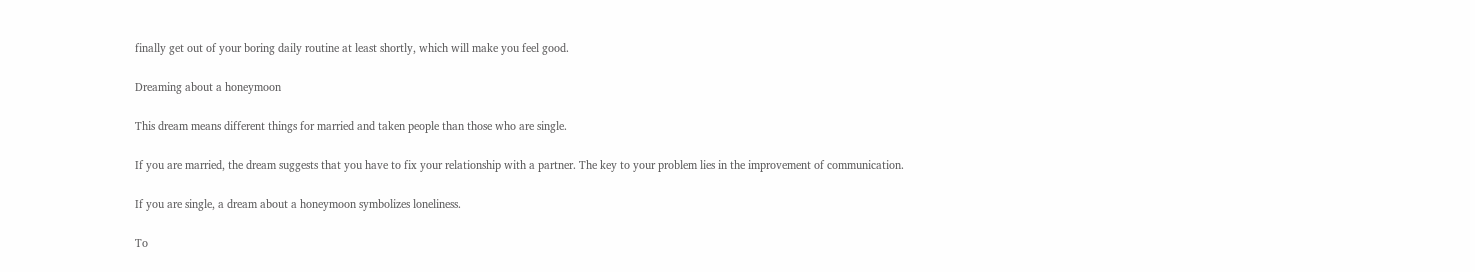finally get out of your boring daily routine at least shortly, which will make you feel good.

Dreaming about a honeymoon

This dream means different things for married and taken people than those who are single.

If you are married, the dream suggests that you have to fix your relationship with a partner. The key to your problem lies in the improvement of communication.

If you are single, a dream about a honeymoon symbolizes loneliness.

To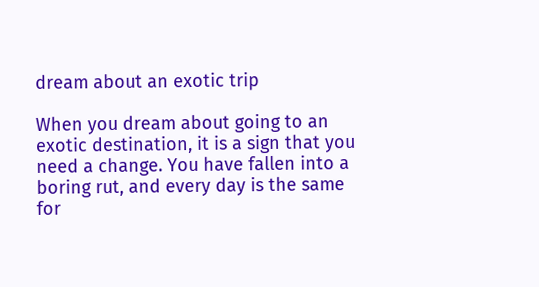dream about an exotic trip

When you dream about going to an exotic destination, it is a sign that you need a change. You have fallen into a boring rut, and every day is the same for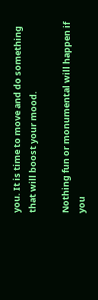you. It is time to move and do something that will boost your mood.

Nothing fun or monumental will happen if you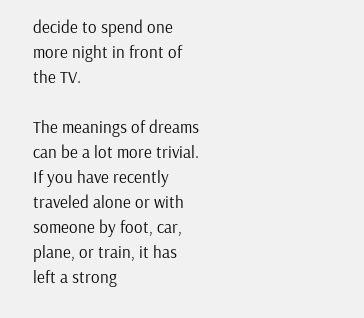decide to spend one more night in front of the TV.

The meanings of dreams can be a lot more trivial. If you have recently traveled alone or with someone by foot, car, plane, or train, it has left a strong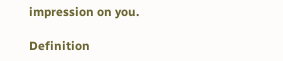impression on you.

Definition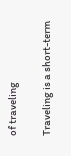of traveling

Traveling is a short-term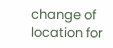change of location for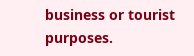business or tourist purposes.